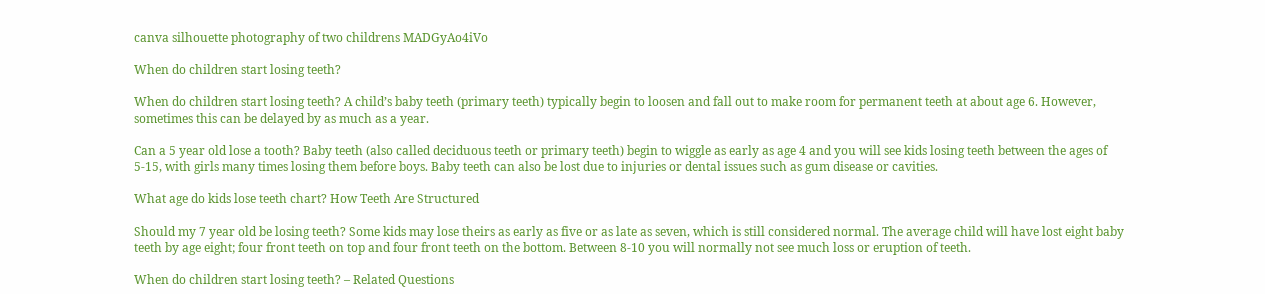canva silhouette photography of two childrens MADGyAo4iVo

When do children start losing teeth?

When do children start losing teeth? A child’s baby teeth (primary teeth) typically begin to loosen and fall out to make room for permanent teeth at about age 6. However, sometimes this can be delayed by as much as a year.

Can a 5 year old lose a tooth? Baby teeth (also called deciduous teeth or primary teeth) begin to wiggle as early as age 4 and you will see kids losing teeth between the ages of 5-15, with girls many times losing them before boys. Baby teeth can also be lost due to injuries or dental issues such as gum disease or cavities.

What age do kids lose teeth chart? How Teeth Are Structured

Should my 7 year old be losing teeth? Some kids may lose theirs as early as five or as late as seven, which is still considered normal. The average child will have lost eight baby teeth by age eight; four front teeth on top and four front teeth on the bottom. Between 8-10 you will normally not see much loss or eruption of teeth.

When do children start losing teeth? – Related Questions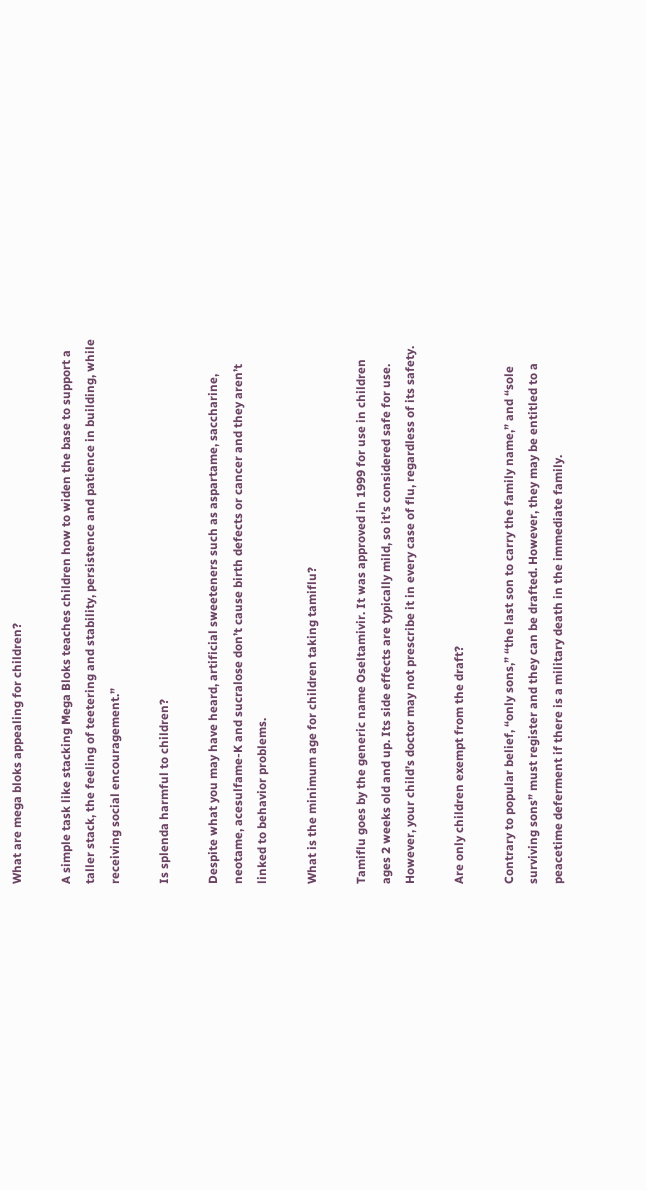What are mega bloks appealing for children?

A simple task like stacking Mega Bloks teaches children how to widen the base to support a taller stack, the feeling of teetering and stability, persistence and patience in building, while receiving social encouragement.”

Is splenda harmful to children?

Despite what you may have heard, artificial sweeteners such as aspartame, saccharine, neotame, acesulfame-K and sucralose don’t cause birth defects or cancer and they aren’t linked to behavior problems.

What is the minimum age for children taking tamiflu?

Tamiflu goes by the generic name Oseltamivir. It was approved in 1999 for use in children ages 2 weeks old and up. Its side effects are typically mild, so it’s considered safe for use. However, your child’s doctor may not prescribe it in every case of flu, regardless of its safety.

Are only children exempt from the draft?

Contrary to popular belief, “only sons,” “the last son to carry the family name,” and “sole surviving sons” must register and they can be drafted. However, they may be entitled to a peacetime deferment if there is a military death in the immediate family.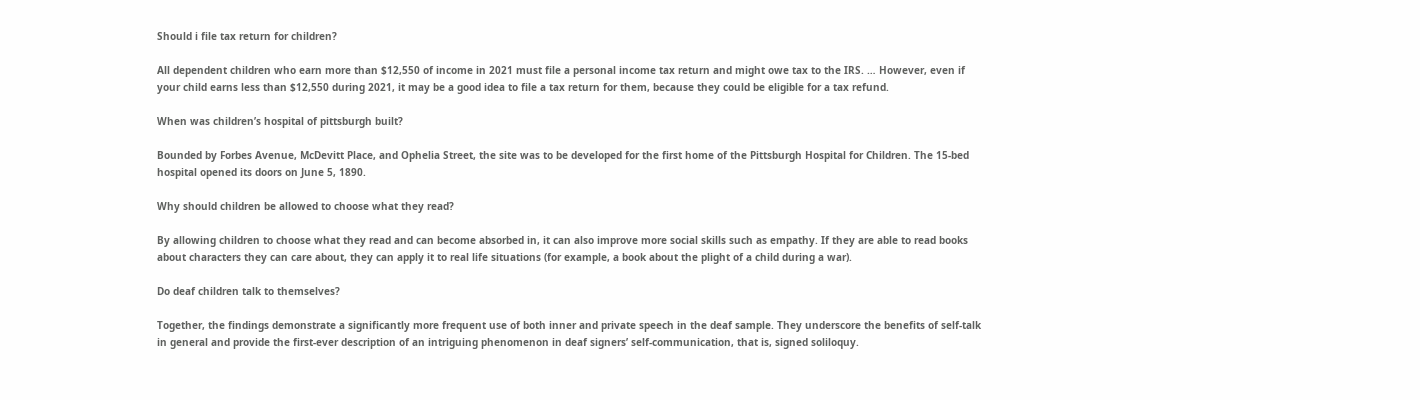Should i file tax return for children?

All dependent children who earn more than $12,550 of income in 2021 must file a personal income tax return and might owe tax to the IRS. … However, even if your child earns less than $12,550 during 2021, it may be a good idea to file a tax return for them, because they could be eligible for a tax refund.

When was children’s hospital of pittsburgh built?

Bounded by Forbes Avenue, McDevitt Place, and Ophelia Street, the site was to be developed for the first home of the Pittsburgh Hospital for Children. The 15-bed hospital opened its doors on June 5, 1890.

Why should children be allowed to choose what they read?

By allowing children to choose what they read and can become absorbed in, it can also improve more social skills such as empathy. If they are able to read books about characters they can care about, they can apply it to real life situations (for example, a book about the plight of a child during a war).

Do deaf children talk to themselves?

Together, the findings demonstrate a significantly more frequent use of both inner and private speech in the deaf sample. They underscore the benefits of self-talk in general and provide the first-ever description of an intriguing phenomenon in deaf signers’ self-communication, that is, signed soliloquy.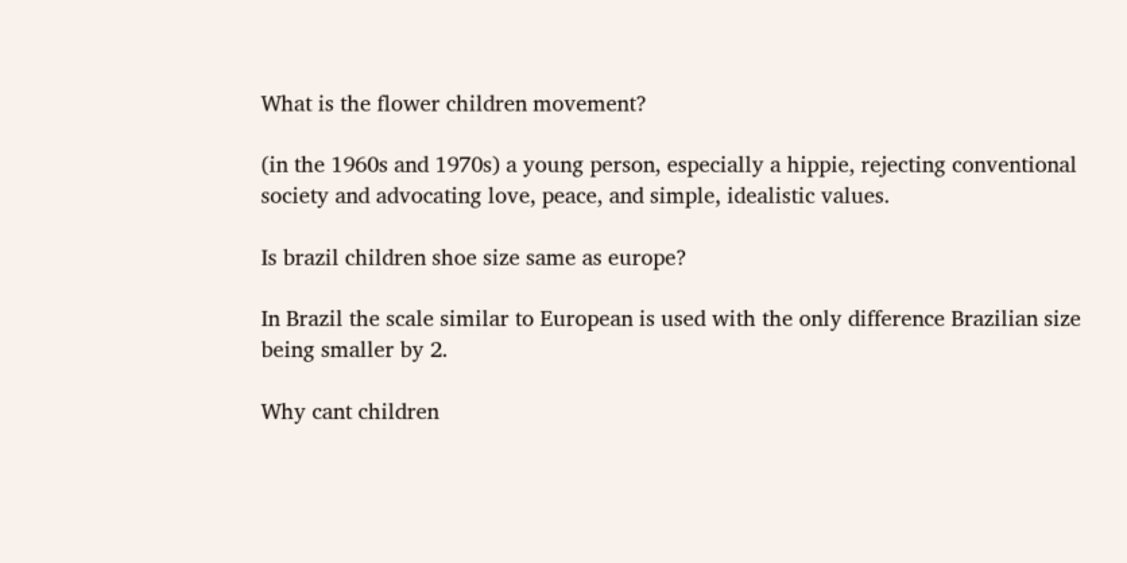What is the flower children movement?

(in the 1960s and 1970s) a young person, especially a hippie, rejecting conventional society and advocating love, peace, and simple, idealistic values.

Is brazil children shoe size same as europe?

In Brazil the scale similar to European is used with the only difference Brazilian size being smaller by 2.

Why cant children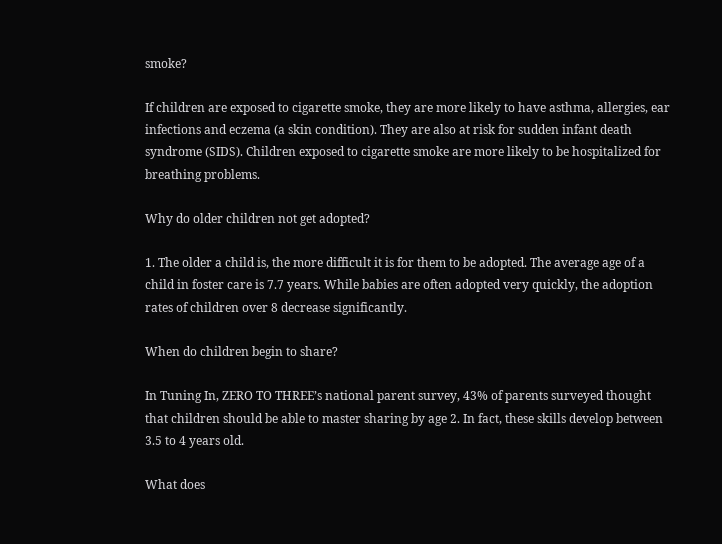smoke?

If children are exposed to cigarette smoke, they are more likely to have asthma, allergies, ear infections and eczema (a skin condition). They are also at risk for sudden infant death syndrome (SIDS). Children exposed to cigarette smoke are more likely to be hospitalized for breathing problems.

Why do older children not get adopted?

1. The older a child is, the more difficult it is for them to be adopted. The average age of a child in foster care is 7.7 years. While babies are often adopted very quickly, the adoption rates of children over 8 decrease significantly.

When do children begin to share?

In Tuning In, ZERO TO THREE’s national parent survey, 43% of parents surveyed thought that children should be able to master sharing by age 2. In fact, these skills develop between 3.5 to 4 years old.

What does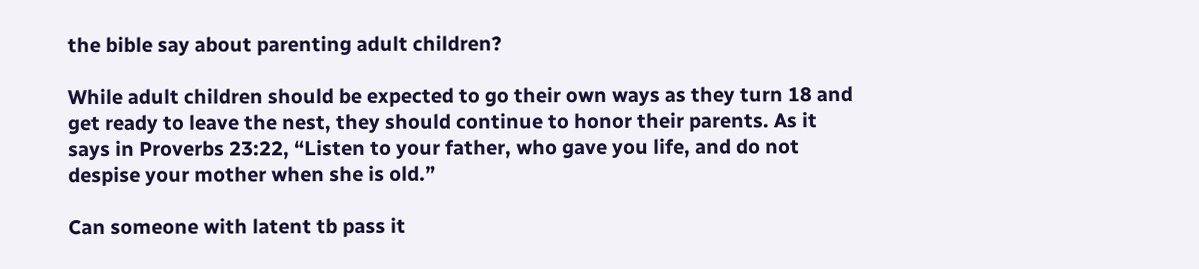the bible say about parenting adult children?

While adult children should be expected to go their own ways as they turn 18 and get ready to leave the nest, they should continue to honor their parents. As it says in Proverbs 23:22, “Listen to your father, who gave you life, and do not despise your mother when she is old.”

Can someone with latent tb pass it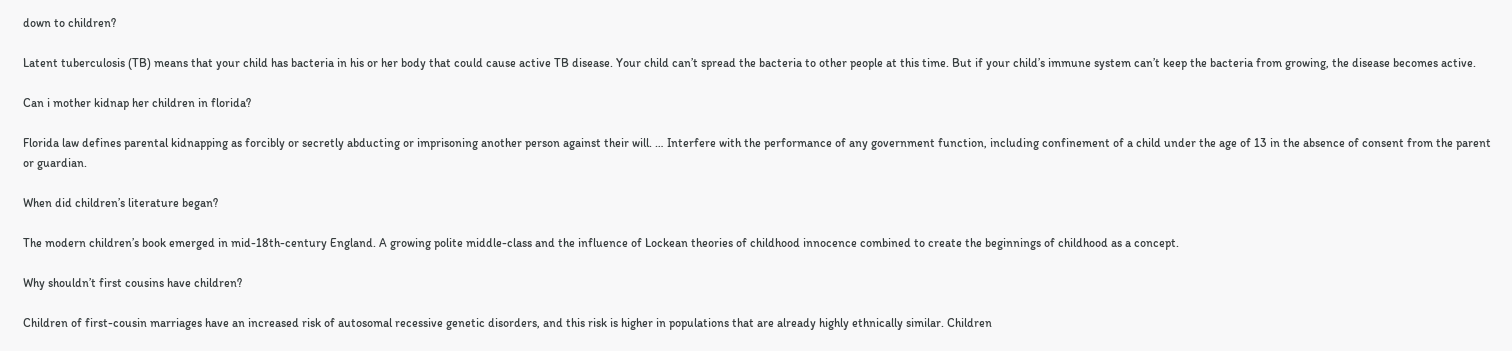down to children?

Latent tuberculosis (TB) means that your child has bacteria in his or her body that could cause active TB disease. Your child can’t spread the bacteria to other people at this time. But if your child’s immune system can’t keep the bacteria from growing, the disease becomes active.

Can i mother kidnap her children in florida?

Florida law defines parental kidnapping as forcibly or secretly abducting or imprisoning another person against their will. … Interfere with the performance of any government function, including confinement of a child under the age of 13 in the absence of consent from the parent or guardian.

When did children’s literature began?

The modern children’s book emerged in mid-18th-century England. A growing polite middle-class and the influence of Lockean theories of childhood innocence combined to create the beginnings of childhood as a concept.

Why shouldn’t first cousins have children?

Children of first-cousin marriages have an increased risk of autosomal recessive genetic disorders, and this risk is higher in populations that are already highly ethnically similar. Children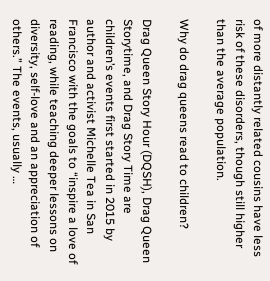of more distantly related cousins have less risk of these disorders, though still higher than the average population.

Why do drag queens read to children?

Drag Queen Story Hour (DQSH), Drag Queen Storytime, and Drag Story Time are children’s events first started in 2015 by author and activist Michelle Tea in San Francisco with the goals to “inspire a love of reading, while teaching deeper lessons on diversity, self-love and an appreciation of others.” The events, usually …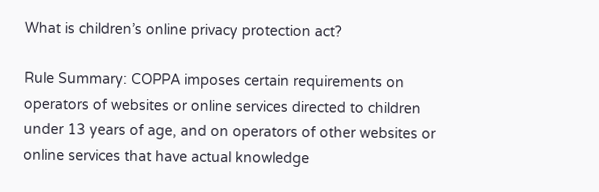What is children’s online privacy protection act?

Rule Summary: COPPA imposes certain requirements on operators of websites or online services directed to children under 13 years of age, and on operators of other websites or online services that have actual knowledge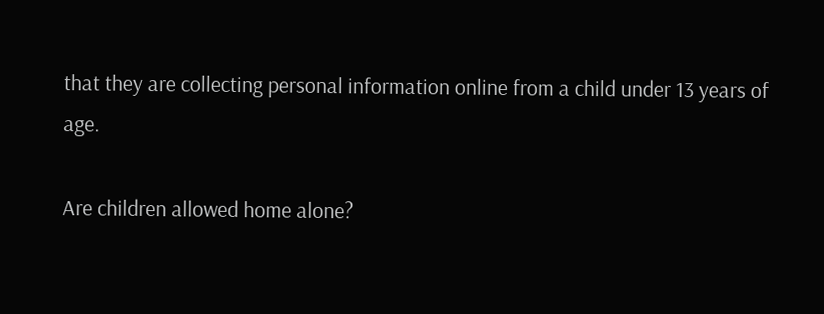that they are collecting personal information online from a child under 13 years of age.

Are children allowed home alone?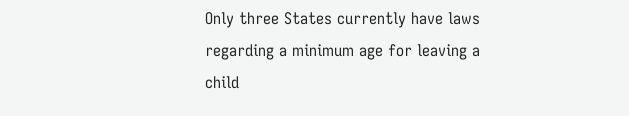Only three States currently have laws regarding a minimum age for leaving a child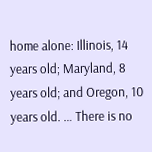home alone: Illinois, 14 years old; Maryland, 8 years old; and Oregon, 10 years old. … There is no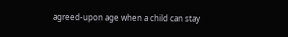agreed-upon age when a child can stay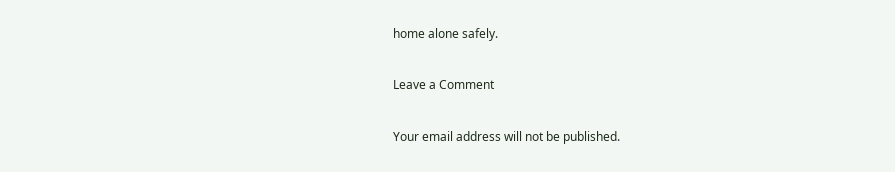home alone safely.

Leave a Comment

Your email address will not be published.